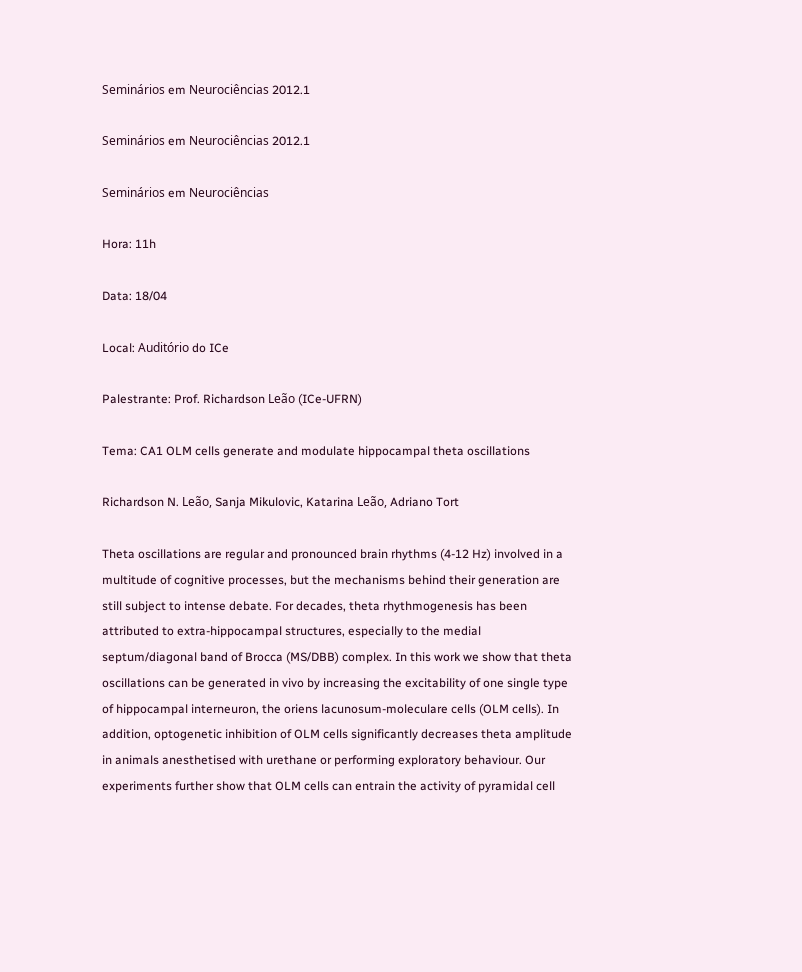Seminários em Neurociências 2012.1

Seminários em Neurociências 2012.1

Seminários em Neurociências

Hora: 11h

Data: 18/04

Local: Auditório do ICe

Palestrante: Prof. Richardson Leão (ICe-UFRN)

Tema: CA1 OLM cells generate and modulate hippocampal theta oscillations

Richardson N. Leão, Sanja Mikulovic, Katarina Leão, Adriano Tort

Theta oscillations are regular and pronounced brain rhythms (4-12 Hz) involved in a multitude of cognitive processes, but the mechanisms behind their generation are still subject to intense debate. For decades, theta rhythmogenesis has been attributed to extra-hippocampal structures, especially to the medial septum/diagonal band of Brocca (MS/DBB) complex. In this work we show that theta oscillations can be generated in vivo by increasing the excitability of one single type of hippocampal interneuron, the oriens lacunosum-moleculare cells (OLM cells). In addition, optogenetic inhibition of OLM cells significantly decreases theta amplitude in animals anesthetised with urethane or performing exploratory behaviour. Our experiments further show that OLM cells can entrain the activity of pyramidal cell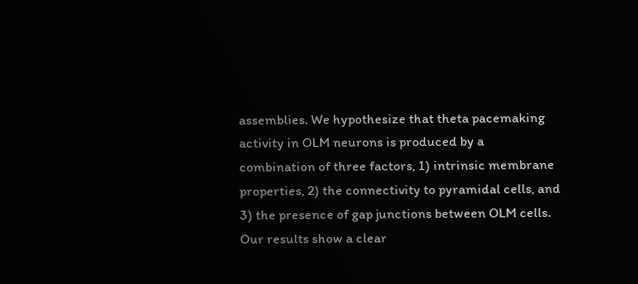assemblies. We hypothesize that theta pacemaking activity in OLM neurons is produced by a combination of three factors, 1) intrinsic membrane properties, 2) the connectivity to pyramidal cells, and 3) the presence of gap junctions between OLM cells. Our results show a clear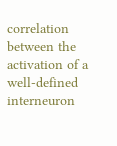correlation between the activation of a well-defined interneuron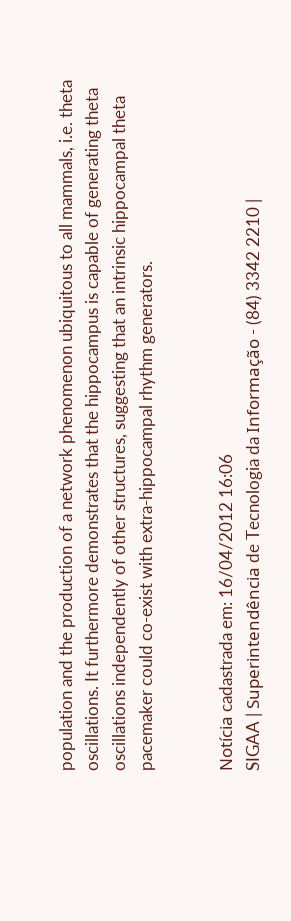population and the production of a network phenomenon ubiquitous to all mammals, i.e. theta oscillations. It furthermore demonstrates that the hippocampus is capable of generating theta oscillations independently of other structures, suggesting that an intrinsic hippocampal theta pacemaker could co-exist with extra-hippocampal rhythm generators.


Notícia cadastrada em: 16/04/2012 16:06
SIGAA | Superintendência de Tecnologia da Informação - (84) 3342 2210 |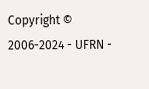Copyright © 2006-2024 - UFRN -